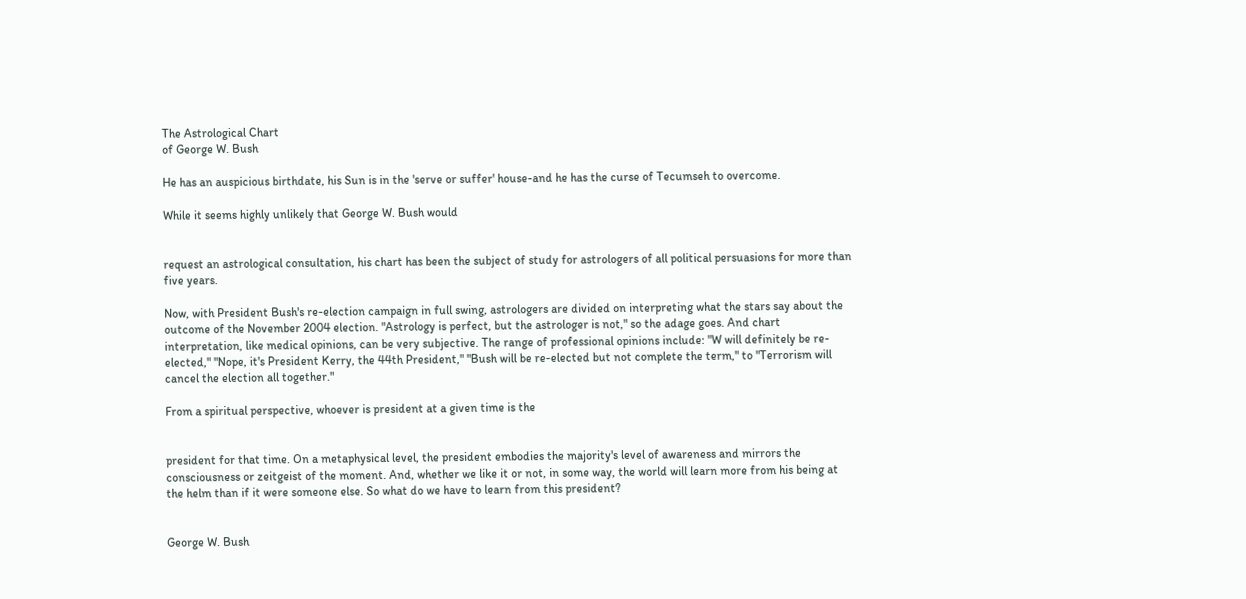The Astrological Chart
of George W. Bush

He has an auspicious birthdate, his Sun is in the 'serve or suffer' house-and he has the curse of Tecumseh to overcome.

While it seems highly unlikely that George W. Bush would


request an astrological consultation, his chart has been the subject of study for astrologers of all political persuasions for more than five years.

Now, with President Bush's re-election campaign in full swing, astrologers are divided on interpreting what the stars say about the outcome of the November 2004 election. "Astrology is perfect, but the astrologer is not," so the adage goes. And chart interpretation, like medical opinions, can be very subjective. The range of professional opinions include: "W will definitely be re-elected," "Nope, it's President Kerry, the 44th President," "Bush will be re-elected but not complete the term," to "Terrorism will cancel the election all together."

From a spiritual perspective, whoever is president at a given time is the


president for that time. On a metaphysical level, the president embodies the majority's level of awareness and mirrors the consciousness or zeitgeist of the moment. And, whether we like it or not, in some way, the world will learn more from his being at the helm than if it were someone else. So what do we have to learn from this president?


George W. Bush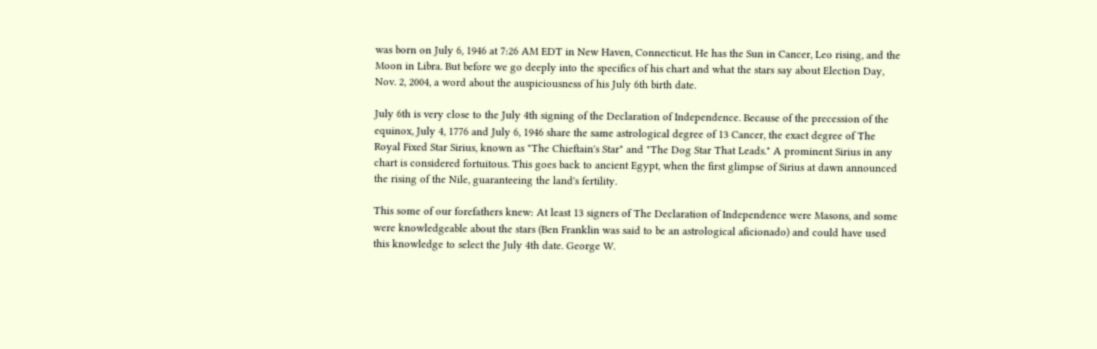was born on July 6, 1946 at 7:26 AM EDT in New Haven, Connecticut. He has the Sun in Cancer, Leo rising, and the Moon in Libra. But before we go deeply into the specifics of his chart and what the stars say about Election Day, Nov. 2, 2004, a word about the auspiciousness of his July 6th birth date.

July 6th is very close to the July 4th signing of the Declaration of Independence. Because of the precession of the equinox, July 4, 1776 and July 6, 1946 share the same astrological degree of 13 Cancer, the exact degree of The Royal Fixed Star Sirius, known as "The Chieftain's Star" and "The Dog Star That Leads." A prominent Sirius in any chart is considered fortuitous. This goes back to ancient Egypt, when the first glimpse of Sirius at dawn announced the rising of the Nile, guaranteeing the land's fertility.

This some of our forefathers knew: At least 13 signers of The Declaration of Independence were Masons, and some were knowledgeable about the stars (Ben Franklin was said to be an astrological aficionado) and could have used this knowledge to select the July 4th date. George W.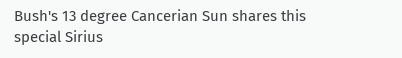Bush's 13 degree Cancerian Sun shares this special Sirius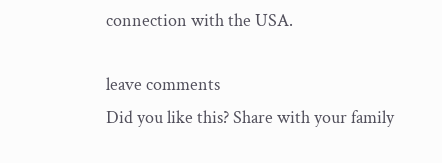connection with the USA.

leave comments
Did you like this? Share with your family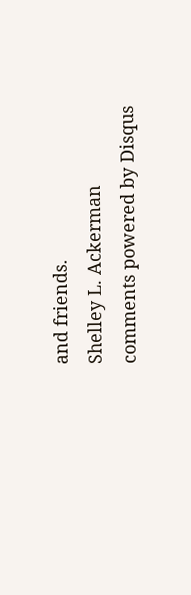and friends.
Shelley L. Ackerman
comments powered by Disqus